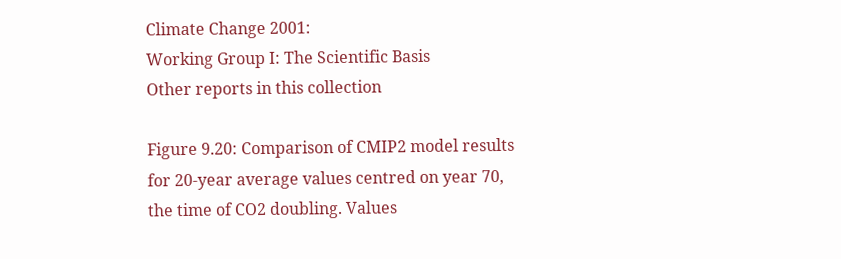Climate Change 2001:
Working Group I: The Scientific Basis
Other reports in this collection

Figure 9.20: Comparison of CMIP2 model results for 20-year average values centred on year 70, the time of CO2 doubling. Values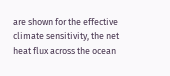are shown for the effective climate sensitivity, the net heat flux across the ocean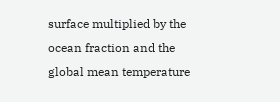surface multiplied by the ocean fraction and the global mean temperature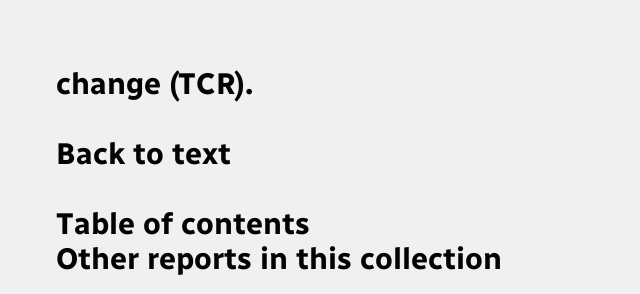change (TCR).

Back to text

Table of contents
Other reports in this collection